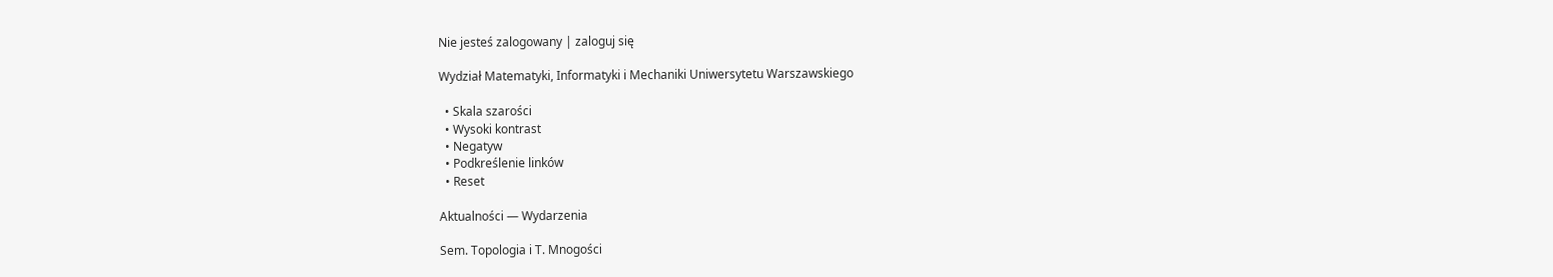Nie jesteś zalogowany | zaloguj się

Wydział Matematyki, Informatyki i Mechaniki Uniwersytetu Warszawskiego

  • Skala szarości
  • Wysoki kontrast
  • Negatyw
  • Podkreślenie linków
  • Reset

Aktualności — Wydarzenia

Sem. Topologia i T. Mnogości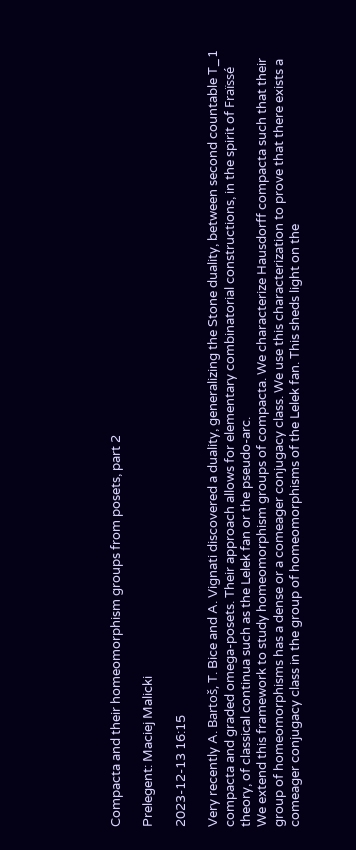Compacta and their homeomorphism groups from posets, part 2

Prelegent: Maciej Malicki

2023-12-13 16:15

Very recently A. Bartoš, T. Bice and A. Vignati discovered a duality, generalizing the Stone duality, between second countable T_1 compacta and graded omega-posets. Their approach allows for elementary combinatorial constructions, in the spirit of Fraïssé theory, of classical continua such as the Lelek fan or the pseudo-arc.
We extend this framework to study homeomorphism groups of compacta. We characterize Hausdorff compacta such that their group of homeomorphisms has a dense or a comeager conjugacy class. We use this characterization to prove that there exists a comeager conjugacy class in the group of homeomorphisms of the Lelek fan. This sheds light on the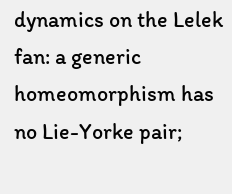dynamics on the Lelek fan: a generic homeomorphism has no Lie-Yorke pair;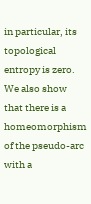in particular, its topological entropy is zero. We also show that there is a homeomorphism of the pseudo-arc with a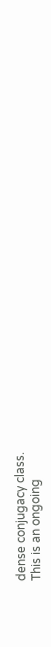dense conjugacy class.
This is an ongoing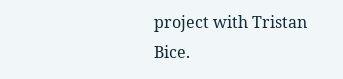project with Tristan Bice.